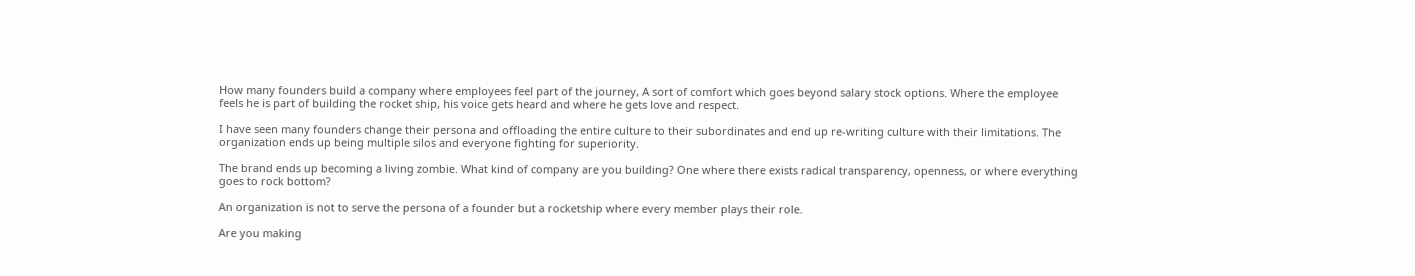How many founders build a company where employees feel part of the journey, A sort of comfort which goes beyond salary stock options. Where the employee feels he is part of building the rocket ship, his voice gets heard and where he gets love and respect.

I have seen many founders change their persona and offloading the entire culture to their subordinates and end up re-writing culture with their limitations. The organization ends up being multiple silos and everyone fighting for superiority.

The brand ends up becoming a living zombie. What kind of company are you building? One where there exists radical transparency, openness, or where everything goes to rock bottom?

An organization is not to serve the persona of a founder but a rocketship where every member plays their role.

Are you making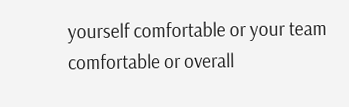yourself comfortable or your team comfortable or overall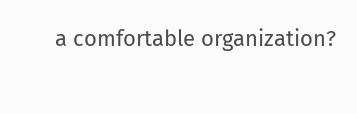a comfortable organization?